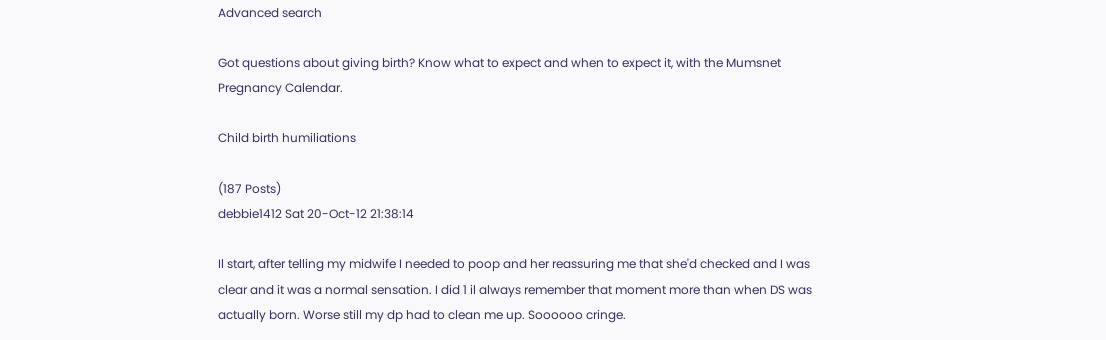Advanced search

Got questions about giving birth? Know what to expect and when to expect it, with the Mumsnet Pregnancy Calendar.

Child birth humiliations

(187 Posts)
debbie1412 Sat 20-Oct-12 21:38:14

Il start, after telling my midwife I needed to poop and her reassuring me that she'd checked and I was clear and it was a normal sensation. I did 1 il always remember that moment more than when DS was actually born. Worse still my dp had to clean me up. Soooooo cringe.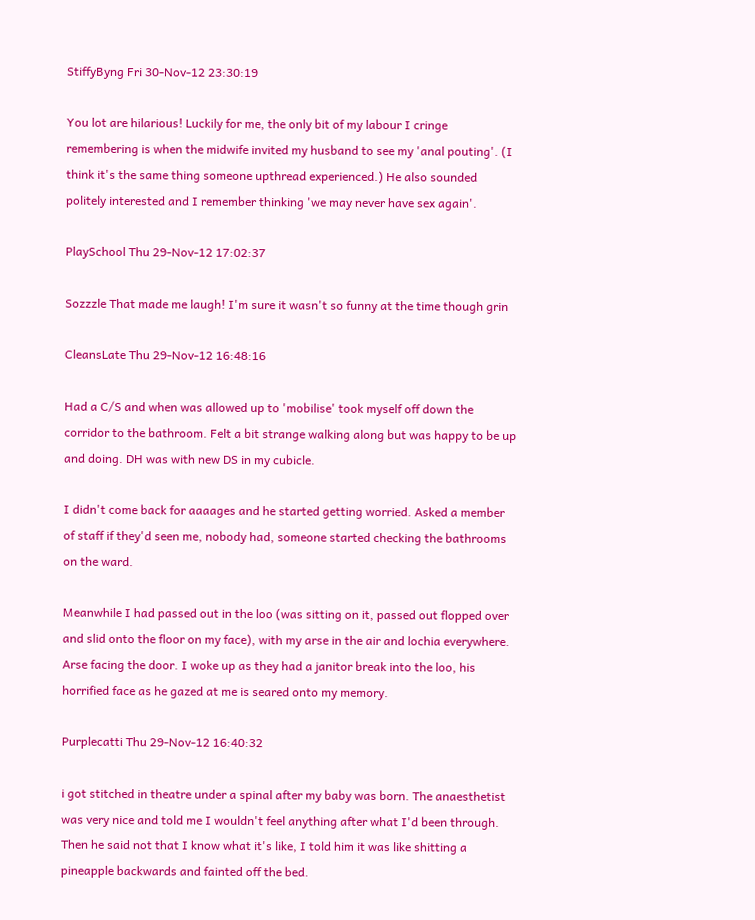StiffyByng Fri 30-Nov-12 23:30:19

You lot are hilarious! Luckily for me, the only bit of my labour I cringe remembering is when the midwife invited my husband to see my 'anal pouting'. (I think it's the same thing someone upthread experienced.) He also sounded politely interested and I remember thinking 'we may never have sex again'.

PlaySchool Thu 29-Nov-12 17:02:37

Sozzzle That made me laugh! I'm sure it wasn't so funny at the time though grin

CleansLate Thu 29-Nov-12 16:48:16

Had a C/S and when was allowed up to 'mobilise' took myself off down the corridor to the bathroom. Felt a bit strange walking along but was happy to be up and doing. DH was with new DS in my cubicle.

I didn't come back for aaaages and he started getting worried. Asked a member of staff if they'd seen me, nobody had, someone started checking the bathrooms on the ward.

Meanwhile I had passed out in the loo (was sitting on it, passed out flopped over and slid onto the floor on my face), with my arse in the air and lochia everywhere. Arse facing the door. I woke up as they had a janitor break into the loo, his horrified face as he gazed at me is seared onto my memory.

Purplecatti Thu 29-Nov-12 16:40:32

i got stitched in theatre under a spinal after my baby was born. The anaesthetist was very nice and told me I wouldn't feel anything after what I'd been through. Then he said not that I know what it's like, I told him it was like shitting a pineapple backwards and fainted off the bed.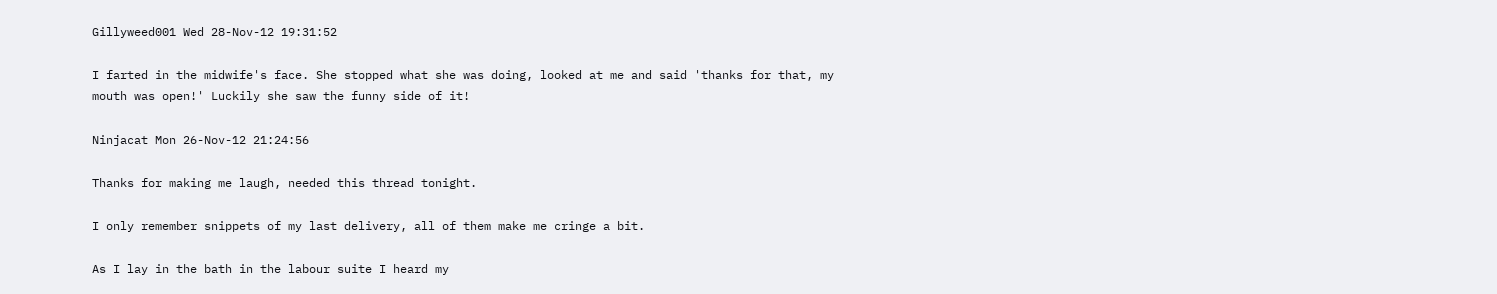Gillyweed001 Wed 28-Nov-12 19:31:52

I farted in the midwife's face. She stopped what she was doing, looked at me and said 'thanks for that, my mouth was open!' Luckily she saw the funny side of it!

Ninjacat Mon 26-Nov-12 21:24:56

Thanks for making me laugh, needed this thread tonight.

I only remember snippets of my last delivery, all of them make me cringe a bit.

As I lay in the bath in the labour suite I heard my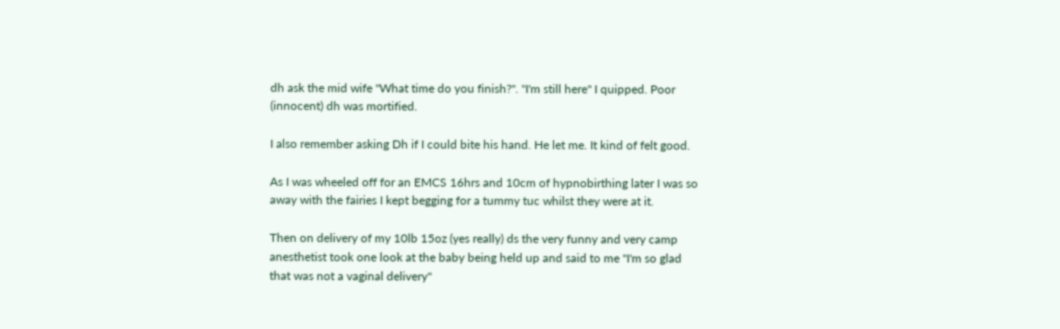dh ask the mid wife "What time do you finish?". "I'm still here" I quipped. Poor (innocent) dh was mortified.

I also remember asking Dh if I could bite his hand. He let me. It kind of felt good.

As I was wheeled off for an EMCS 16hrs and 10cm of hypnobirthing later I was so away with the fairies I kept begging for a tummy tuc whilst they were at it.

Then on delivery of my 10lb 15oz (yes really) ds the very funny and very camp anesthetist took one look at the baby being held up and said to me "I'm so glad that was not a vaginal delivery"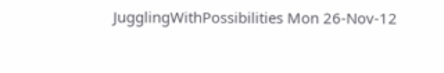JugglingWithPossibilities Mon 26-Nov-12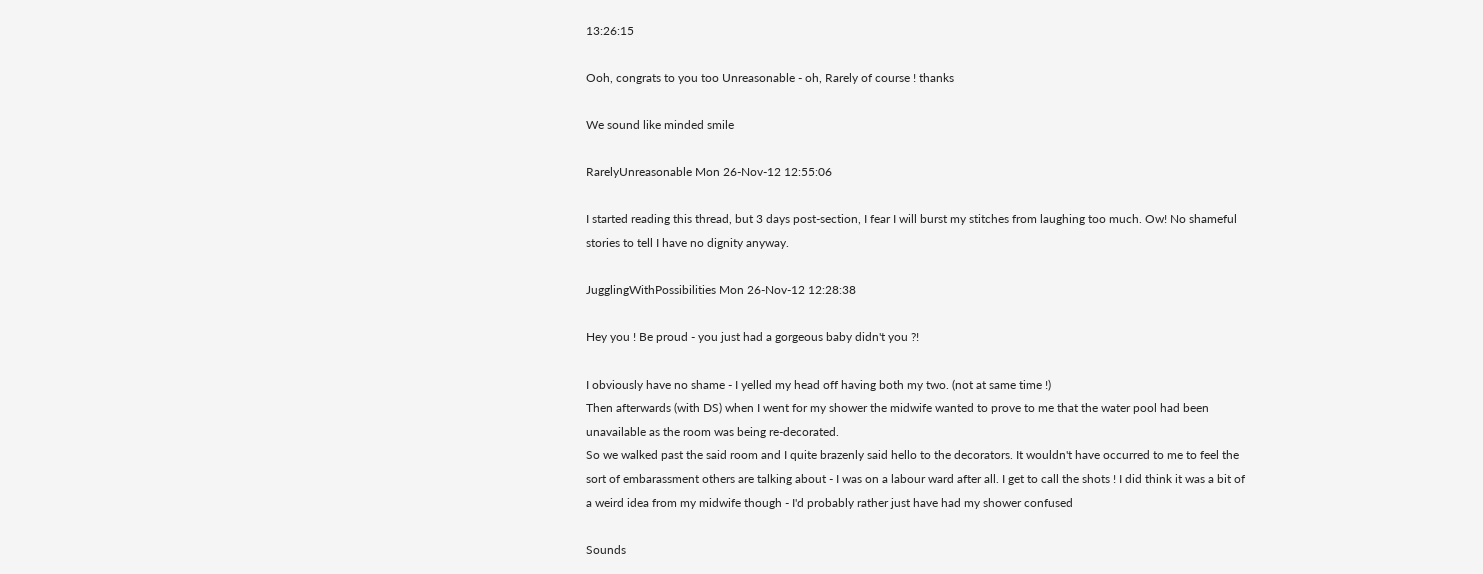13:26:15

Ooh, congrats to you too Unreasonable - oh, Rarely of course ! thanks

We sound like minded smile

RarelyUnreasonable Mon 26-Nov-12 12:55:06

I started reading this thread, but 3 days post-section, I fear I will burst my stitches from laughing too much. Ow! No shameful stories to tell I have no dignity anyway.

JugglingWithPossibilities Mon 26-Nov-12 12:28:38

Hey you ! Be proud - you just had a gorgeous baby didn't you ?!

I obviously have no shame - I yelled my head off having both my two. (not at same time !)
Then afterwards (with DS) when I went for my shower the midwife wanted to prove to me that the water pool had been unavailable as the room was being re-decorated.
So we walked past the said room and I quite brazenly said hello to the decorators. It wouldn't have occurred to me to feel the sort of embarassment others are talking about - I was on a labour ward after all. I get to call the shots ! I did think it was a bit of a weird idea from my midwife though - I'd probably rather just have had my shower confused

Sounds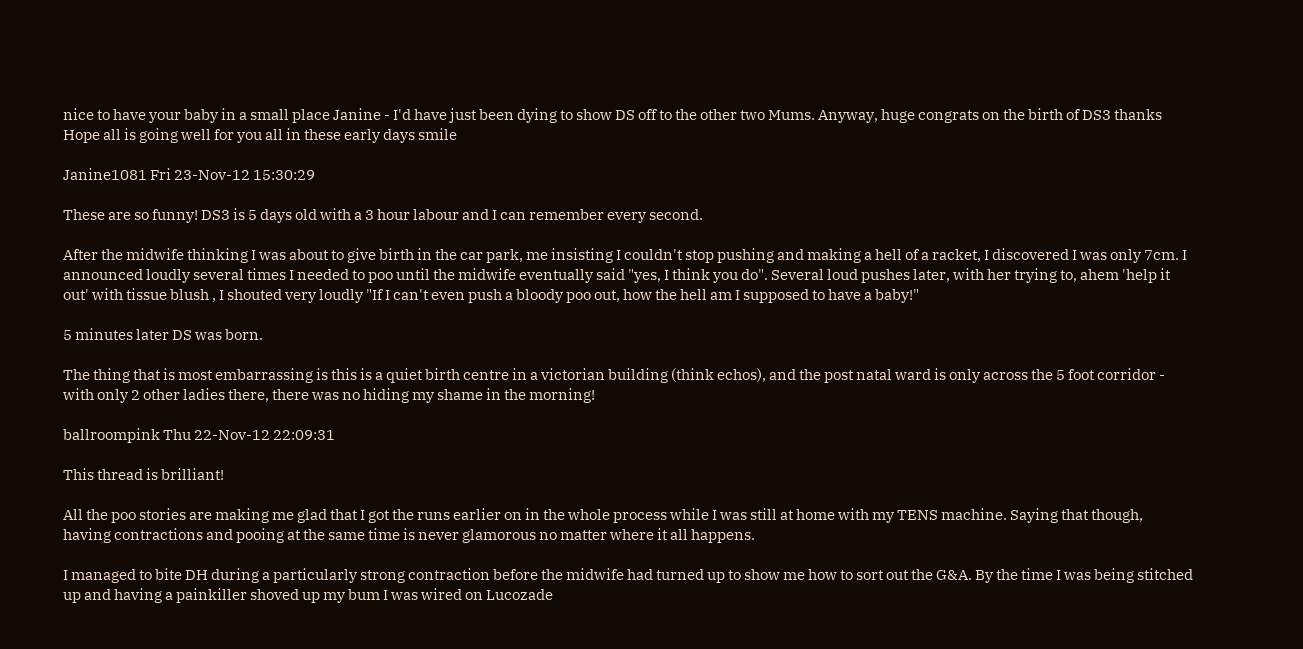nice to have your baby in a small place Janine - I'd have just been dying to show DS off to the other two Mums. Anyway, huge congrats on the birth of DS3 thanks Hope all is going well for you all in these early days smile

Janine1081 Fri 23-Nov-12 15:30:29

These are so funny! DS3 is 5 days old with a 3 hour labour and I can remember every second.

After the midwife thinking I was about to give birth in the car park, me insisting I couldn't stop pushing and making a hell of a racket, I discovered I was only 7cm. I announced loudly several times I needed to poo until the midwife eventually said "yes, I think you do". Several loud pushes later, with her trying to, ahem 'help it out' with tissue blush , I shouted very loudly "If I can't even push a bloody poo out, how the hell am I supposed to have a baby!"

5 minutes later DS was born.

The thing that is most embarrassing is this is a quiet birth centre in a victorian building (think echos), and the post natal ward is only across the 5 foot corridor - with only 2 other ladies there, there was no hiding my shame in the morning!

ballroompink Thu 22-Nov-12 22:09:31

This thread is brilliant!

All the poo stories are making me glad that I got the runs earlier on in the whole process while I was still at home with my TENS machine. Saying that though, having contractions and pooing at the same time is never glamorous no matter where it all happens.

I managed to bite DH during a particularly strong contraction before the midwife had turned up to show me how to sort out the G&A. By the time I was being stitched up and having a painkiller shoved up my bum I was wired on Lucozade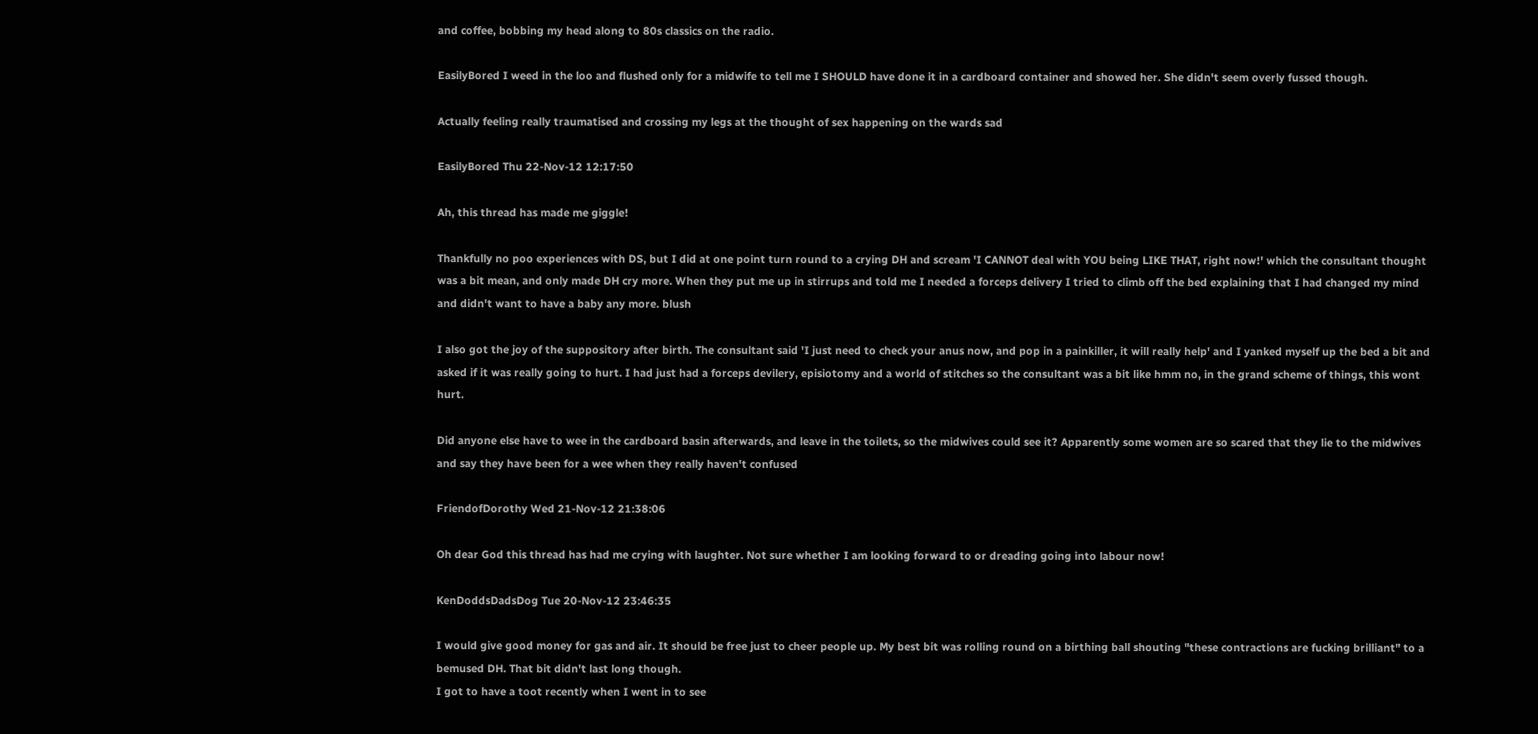and coffee, bobbing my head along to 80s classics on the radio.

EasilyBored I weed in the loo and flushed only for a midwife to tell me I SHOULD have done it in a cardboard container and showed her. She didn't seem overly fussed though.

Actually feeling really traumatised and crossing my legs at the thought of sex happening on the wards sad

EasilyBored Thu 22-Nov-12 12:17:50

Ah, this thread has made me giggle!

Thankfully no poo experiences with DS, but I did at one point turn round to a crying DH and scream 'I CANNOT deal with YOU being LIKE THAT, right now!' which the consultant thought was a bit mean, and only made DH cry more. When they put me up in stirrups and told me I needed a forceps delivery I tried to climb off the bed explaining that I had changed my mind and didn't want to have a baby any more. blush

I also got the joy of the suppository after birth. The consultant said 'I just need to check your anus now, and pop in a painkiller, it will really help' and I yanked myself up the bed a bit and asked if it was really going to hurt. I had just had a forceps devilery, episiotomy and a world of stitches so the consultant was a bit like hmm no, in the grand scheme of things, this wont hurt.

Did anyone else have to wee in the cardboard basin afterwards, and leave in the toilets, so the midwives could see it? Apparently some women are so scared that they lie to the midwives and say they have been for a wee when they really haven't confused

FriendofDorothy Wed 21-Nov-12 21:38:06

Oh dear God this thread has had me crying with laughter. Not sure whether I am looking forward to or dreading going into labour now!

KenDoddsDadsDog Tue 20-Nov-12 23:46:35

I would give good money for gas and air. It should be free just to cheer people up. My best bit was rolling round on a birthing ball shouting "these contractions are fucking brilliant" to a bemused DH. That bit didn't last long though.
I got to have a toot recently when I went in to see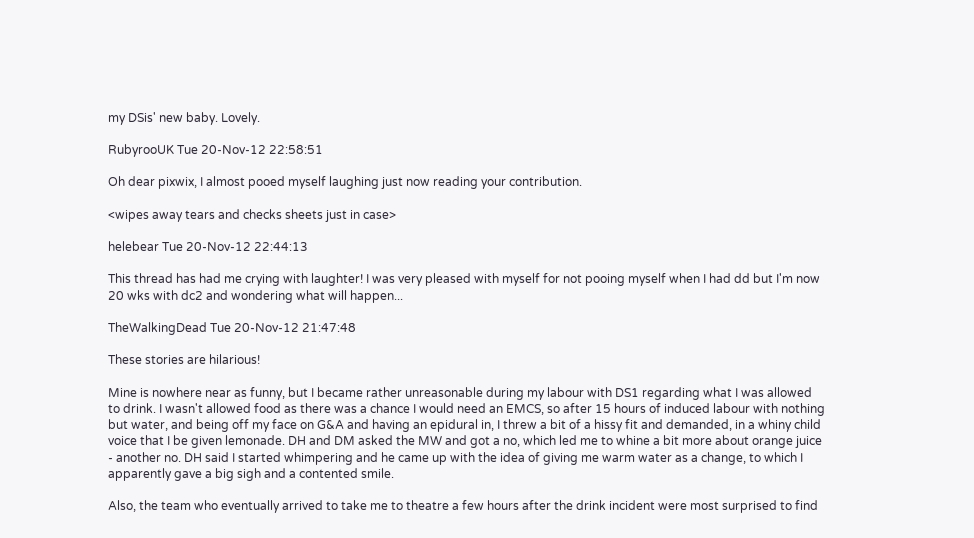my DSis' new baby. Lovely.

RubyrooUK Tue 20-Nov-12 22:58:51

Oh dear pixwix, I almost pooed myself laughing just now reading your contribution.

<wipes away tears and checks sheets just in case>

helebear Tue 20-Nov-12 22:44:13

This thread has had me crying with laughter! I was very pleased with myself for not pooing myself when I had dd but I'm now 20 wks with dc2 and wondering what will happen...

TheWalkingDead Tue 20-Nov-12 21:47:48

These stories are hilarious!

Mine is nowhere near as funny, but I became rather unreasonable during my labour with DS1 regarding what I was allowed to drink. I wasn't allowed food as there was a chance I would need an EMCS, so after 15 hours of induced labour with nothing but water, and being off my face on G&A and having an epidural in, I threw a bit of a hissy fit and demanded, in a whiny child voice that I be given lemonade. DH and DM asked the MW and got a no, which led me to whine a bit more about orange juice - another no. DH said I started whimpering and he came up with the idea of giving me warm water as a change, to which I apparently gave a big sigh and a contented smile.

Also, the team who eventually arrived to take me to theatre a few hours after the drink incident were most surprised to find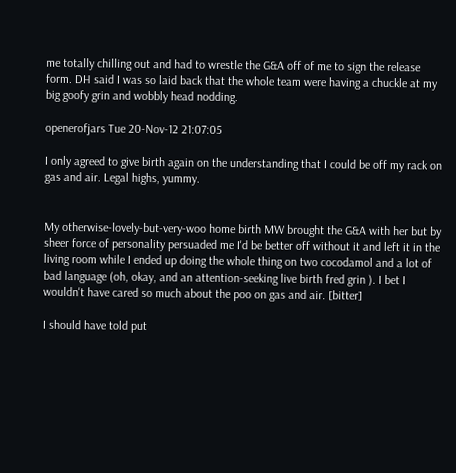me totally chilling out and had to wrestle the G&A off of me to sign the release form. DH said I was so laid back that the whole team were having a chuckle at my big goofy grin and wobbly head nodding.

openerofjars Tue 20-Nov-12 21:07:05

I only agreed to give birth again on the understanding that I could be off my rack on gas and air. Legal highs, yummy.


My otherwise-lovely-but-very-woo home birth MW brought the G&A with her but by sheer force of personality persuaded me I'd be better off without it and left it in the living room while I ended up doing the whole thing on two cocodamol and a lot of bad language (oh, okay, and an attention-seeking live birth fred grin ). I bet I wouldn't have cared so much about the poo on gas and air. [bitter]

I should have told put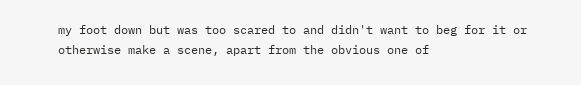my foot down but was too scared to and didn't want to beg for it or otherwise make a scene, apart from the obvious one of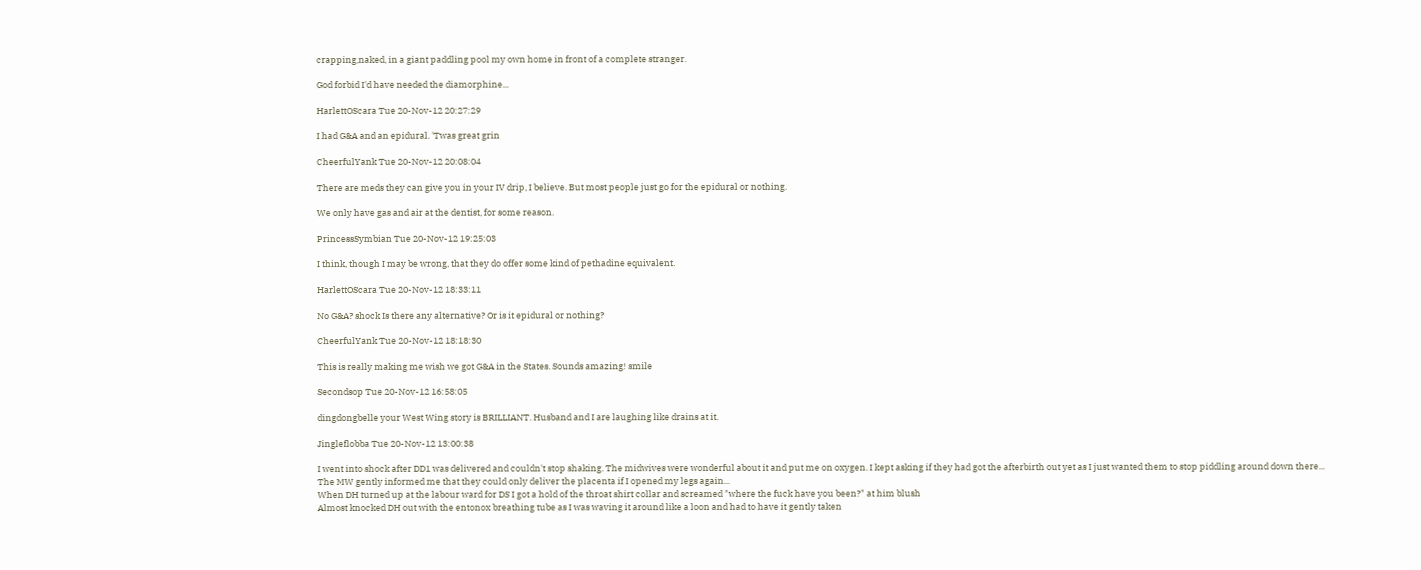crapping,naked, in a giant paddling pool my own home in front of a complete stranger.

God forbid I'd have needed the diamorphine...

HarlettOScara Tue 20-Nov-12 20:27:29

I had G&A and an epidural. 'Twas great grin

CheerfulYank Tue 20-Nov-12 20:08:04

There are meds they can give you in your IV drip, I believe. But most people just go for the epidural or nothing.

We only have gas and air at the dentist, for some reason.

PrincessSymbian Tue 20-Nov-12 19:25:03

I think, though I may be wrong, that they do offer some kind of pethadine equivalent.

HarlettOScara Tue 20-Nov-12 18:33:11

No G&A? shock Is there any alternative? Or is it epidural or nothing?

CheerfulYank Tue 20-Nov-12 18:18:30

This is really making me wish we got G&A in the States. Sounds amazing! smile

Secondsop Tue 20-Nov-12 16:58:05

dingdongbelle your West Wing story is BRILLIANT. Husband and I are laughing like drains at it.

Jingleflobba Tue 20-Nov-12 13:00:38

I went into shock after DD1 was delivered and couldn't stop shaking. The midwives were wonderful about it and put me on oxygen. I kept asking if they had got the afterbirth out yet as I just wanted them to stop piddling around down there... The MW gently informed me that they could only deliver the placenta if I opened my legs again...
When DH turned up at the labour ward for DS I got a hold of the throat shirt collar and screamed "where the fuck have you been?" at him blush
Almost knocked DH out with the entonox breathing tube as I was waving it around like a loon and had to have it gently taken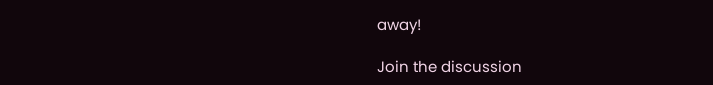away!

Join the discussion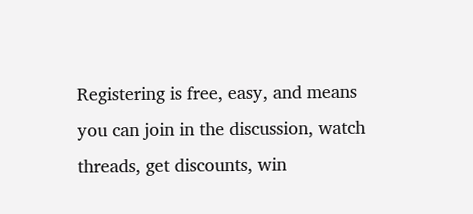Registering is free, easy, and means you can join in the discussion, watch threads, get discounts, win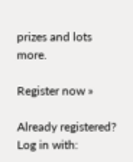prizes and lots more.

Register now »

Already registered? Log in with: